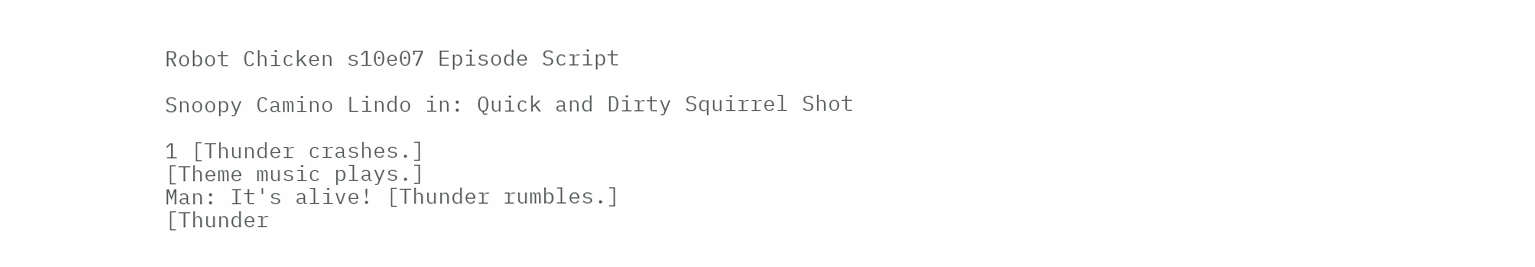Robot Chicken s10e07 Episode Script

Snoopy Camino Lindo in: Quick and Dirty Squirrel Shot

1 [Thunder crashes.]
[Theme music plays.]
Man: It's alive! [Thunder rumbles.]
[Thunder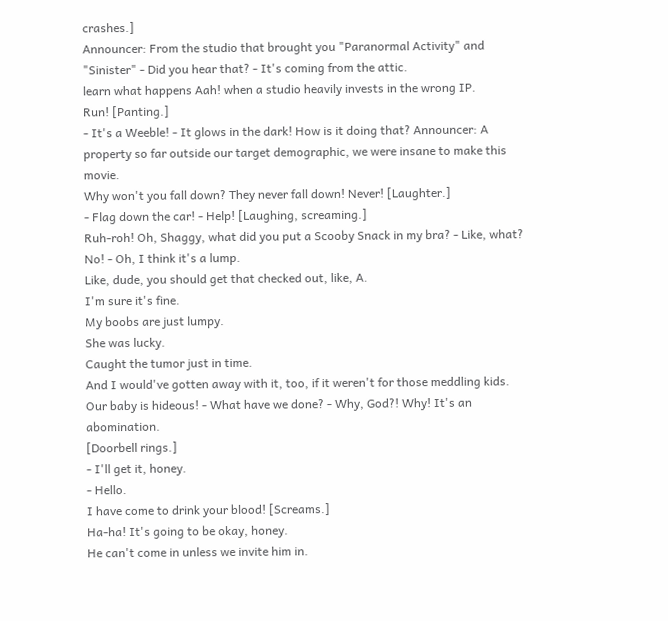crashes.]
Announcer: From the studio that brought you "Paranormal Activity" and "Sinister" - Did you hear that? - It's coming from the attic.
learn what happens Aah! when a studio heavily invests in the wrong IP.
Run! [Panting.]
- It's a Weeble! - It glows in the dark! How is it doing that? Announcer: A property so far outside our target demographic, we were insane to make this movie.
Why won't you fall down? They never fall down! Never! [Laughter.]
- Flag down the car! - Help! [Laughing, screaming.]
Ruh-roh! Oh, Shaggy, what did you put a Scooby Snack in my bra? - Like, what? No! - Oh, I think it's a lump.
Like, dude, you should get that checked out, like, A.
I'm sure it's fine.
My boobs are just lumpy.
She was lucky.
Caught the tumor just in time.
And I would've gotten away with it, too, if it weren't for those meddling kids.
Our baby is hideous! - What have we done? - Why, God?! Why! It's an abomination.
[Doorbell rings.]
- I'll get it, honey.
- Hello.
I have come to drink your blood! [Screams.]
Ha-ha! It's going to be okay, honey.
He can't come in unless we invite him in.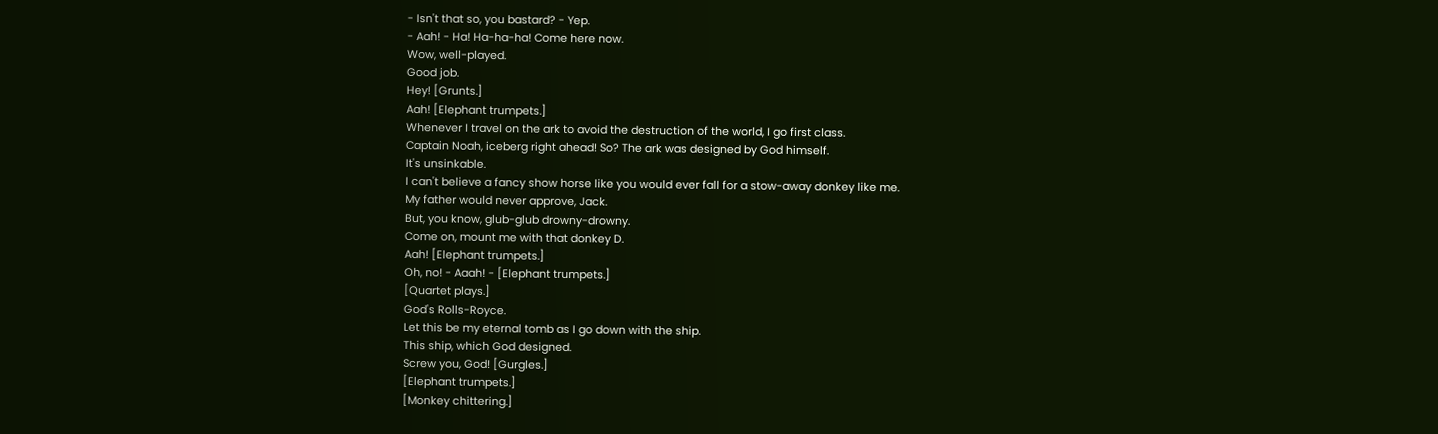- Isn't that so, you bastard? - Yep.
- Aah! - Ha! Ha-ha-ha! Come here now.
Wow, well-played.
Good job.
Hey! [Grunts.]
Aah! [Elephant trumpets.]
Whenever I travel on the ark to avoid the destruction of the world, I go first class.
Captain Noah, iceberg right ahead! So? The ark was designed by God himself.
It's unsinkable.
I can't believe a fancy show horse like you would ever fall for a stow-away donkey like me.
My father would never approve, Jack.
But, you know, glub-glub drowny-drowny.
Come on, mount me with that donkey D.
Aah! [Elephant trumpets.]
Oh, no! - Aaah! - [Elephant trumpets.]
[Quartet plays.]
God's Rolls-Royce.
Let this be my eternal tomb as I go down with the ship.
This ship, which God designed.
Screw you, God! [Gurgles.]
[Elephant trumpets.]
[Monkey chittering.]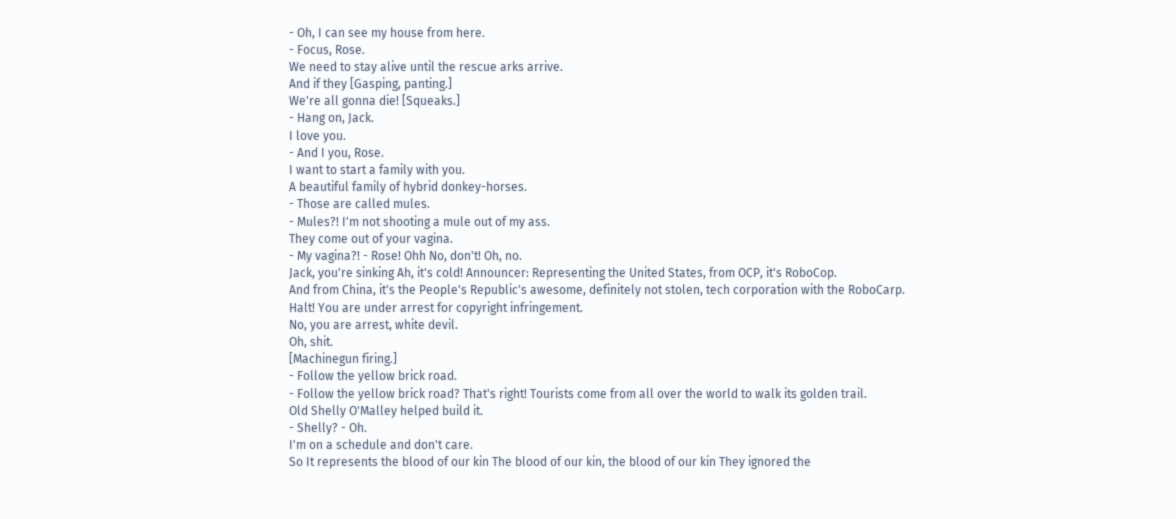- Oh, I can see my house from here.
- Focus, Rose.
We need to stay alive until the rescue arks arrive.
And if they [Gasping, panting.]
We're all gonna die! [Squeaks.]
- Hang on, Jack.
I love you.
- And I you, Rose.
I want to start a family with you.
A beautiful family of hybrid donkey-horses.
- Those are called mules.
- Mules?! I'm not shooting a mule out of my ass.
They come out of your vagina.
- My vagina?! - Rose! Ohh No, don't! Oh, no.
Jack, you're sinking Ah, it's cold! Announcer: Representing the United States, from OCP, it's RoboCop.
And from China, it's the People's Republic's awesome, definitely not stolen, tech corporation with the RoboCarp.
Halt! You are under arrest for copyright infringement.
No, you are arrest, white devil.
Oh, shit.
[Machinegun firing.]
- Follow the yellow brick road.
- Follow the yellow brick road? That's right! Tourists come from all over the world to walk its golden trail.
Old Shelly O'Malley helped build it.
- Shelly? - Oh.
I'm on a schedule and don't care.
So It represents the blood of our kin The blood of our kin, the blood of our kin They ignored the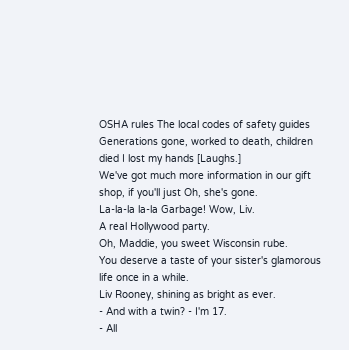OSHA rules The local codes of safety guides Generations gone, worked to death, children died I lost my hands [Laughs.]
We've got much more information in our gift shop, if you'll just Oh, she's gone.
La-la-la la-la Garbage! Wow, Liv.
A real Hollywood party.
Oh, Maddie, you sweet Wisconsin rube.
You deserve a taste of your sister's glamorous life once in a while.
Liv Rooney, shining as bright as ever.
- And with a twin? - I'm 17.
- All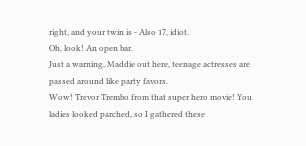right, and your twin is - Also 17, idiot.
Oh, look! An open bar.
Just a warning, Maddie out here, teenage actresses are passed around like party favors.
Wow! Trevor Trembo from that super hero movie! You ladies looked parched, so I gathered these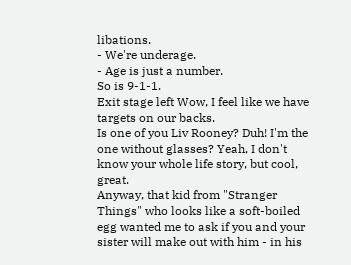libations.
- We're underage.
- Age is just a number.
So is 9-1-1.
Exit stage left Wow, I feel like we have targets on our backs.
Is one of you Liv Rooney? Duh! I'm the one without glasses? Yeah, I don't know your whole life story, but cool, great.
Anyway, that kid from "Stranger Things" who looks like a soft-boiled egg wanted me to ask if you and your sister will make out with him - in his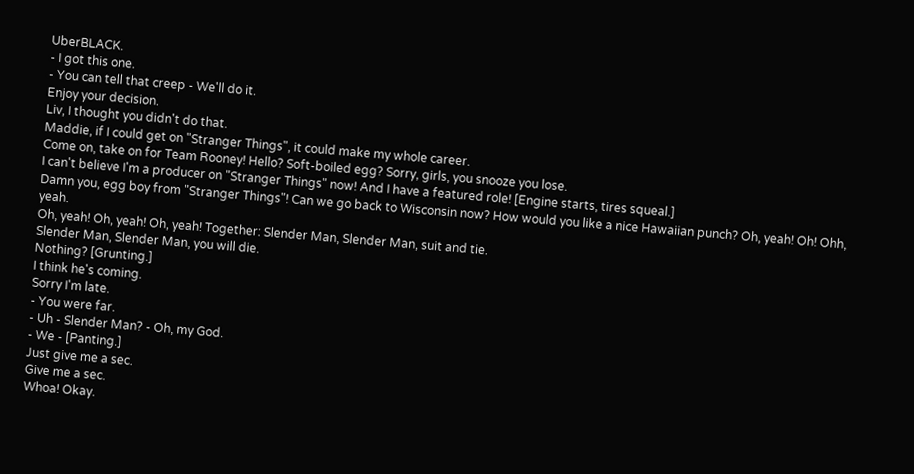UberBLACK.
- I got this one.
- You can tell that creep - We'll do it.
Enjoy your decision.
Liv, I thought you didn't do that.
Maddie, if I could get on "Stranger Things", it could make my whole career.
Come on, take on for Team Rooney! Hello? Soft-boiled egg? Sorry, girls, you snooze you lose.
I can't believe I'm a producer on "Stranger Things" now! And I have a featured role! [Engine starts, tires squeal.]
Damn you, egg boy from "Stranger Things"! Can we go back to Wisconsin now? How would you like a nice Hawaiian punch? Oh, yeah! Oh! Ohh, yeah.
Oh, yeah! Oh, yeah! Oh, yeah! Together: Slender Man, Slender Man, suit and tie.
Slender Man, Slender Man, you will die.
Nothing? [Grunting.]
I think he's coming.
Sorry I'm late.
- You were far.
- Uh - Slender Man? - Oh, my God.
- We - [Panting.]
Just give me a sec.
Give me a sec.
Whoa! Okay.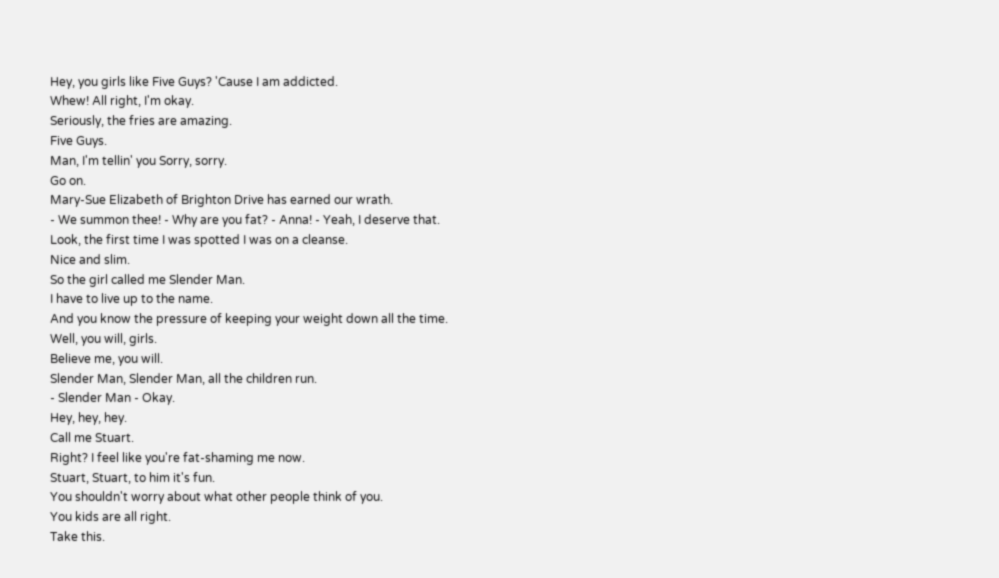Hey, you girls like Five Guys? 'Cause I am addicted.
Whew! All right, I'm okay.
Seriously, the fries are amazing.
Five Guys.
Man, I'm tellin' you Sorry, sorry.
Go on.
Mary-Sue Elizabeth of Brighton Drive has earned our wrath.
- We summon thee! - Why are you fat? - Anna! - Yeah, I deserve that.
Look, the first time I was spotted I was on a cleanse.
Nice and slim.
So the girl called me Slender Man.
I have to live up to the name.
And you know the pressure of keeping your weight down all the time.
Well, you will, girls.
Believe me, you will.
Slender Man, Slender Man, all the children run.
- Slender Man - Okay.
Hey, hey, hey.
Call me Stuart.
Right? I feel like you're fat-shaming me now.
Stuart, Stuart, to him it's fun.
You shouldn't worry about what other people think of you.
You kids are all right.
Take this.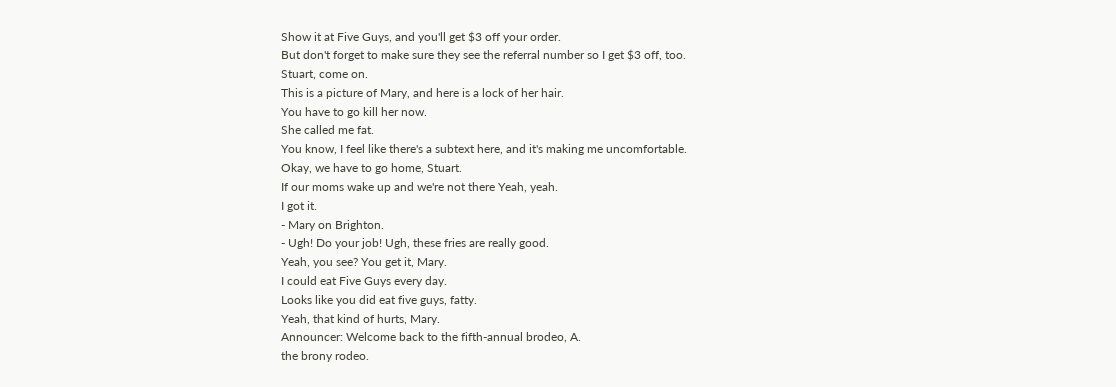Show it at Five Guys, and you'll get $3 off your order.
But don't forget to make sure they see the referral number so I get $3 off, too.
Stuart, come on.
This is a picture of Mary, and here is a lock of her hair.
You have to go kill her now.
She called me fat.
You know, I feel like there's a subtext here, and it's making me uncomfortable.
Okay, we have to go home, Stuart.
If our moms wake up and we're not there Yeah, yeah.
I got it.
- Mary on Brighton.
- Ugh! Do your job! Ugh, these fries are really good.
Yeah, you see? You get it, Mary.
I could eat Five Guys every day.
Looks like you did eat five guys, fatty.
Yeah, that kind of hurts, Mary.
Announcer: Welcome back to the fifth-annual brodeo, A.
the brony rodeo.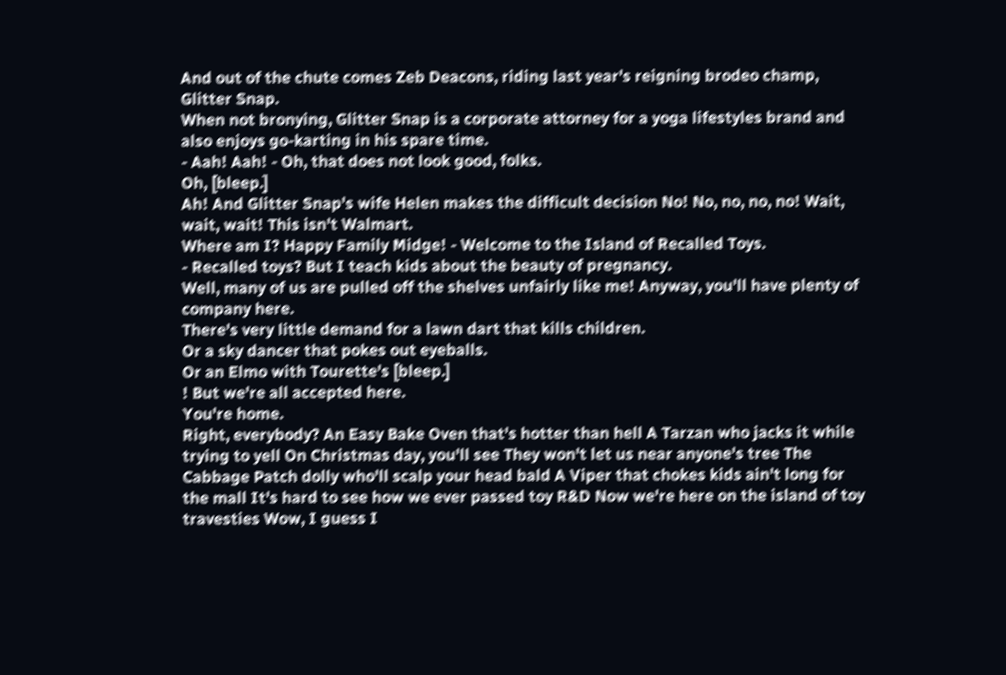And out of the chute comes Zeb Deacons, riding last year's reigning brodeo champ, Glitter Snap.
When not bronying, Glitter Snap is a corporate attorney for a yoga lifestyles brand and also enjoys go-karting in his spare time.
- Aah! Aah! - Oh, that does not look good, folks.
Oh, [bleep.]
Ah! And Glitter Snap's wife Helen makes the difficult decision No! No, no, no, no! Wait, wait, wait! This isn't Walmart.
Where am I? Happy Family Midge! - Welcome to the Island of Recalled Toys.
- Recalled toys? But I teach kids about the beauty of pregnancy.
Well, many of us are pulled off the shelves unfairly like me! Anyway, you'll have plenty of company here.
There's very little demand for a lawn dart that kills children.
Or a sky dancer that pokes out eyeballs.
Or an Elmo with Tourette's [bleep.]
! But we're all accepted here.
You're home.
Right, everybody? An Easy Bake Oven that's hotter than hell A Tarzan who jacks it while trying to yell On Christmas day, you'll see They won't let us near anyone's tree The Cabbage Patch dolly who'll scalp your head bald A Viper that chokes kids ain't long for the mall It's hard to see how we ever passed toy R&D Now we're here on the island of toy travesties Wow, I guess I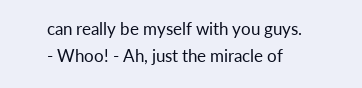can really be myself with you guys.
- Whoo! - Ah, just the miracle of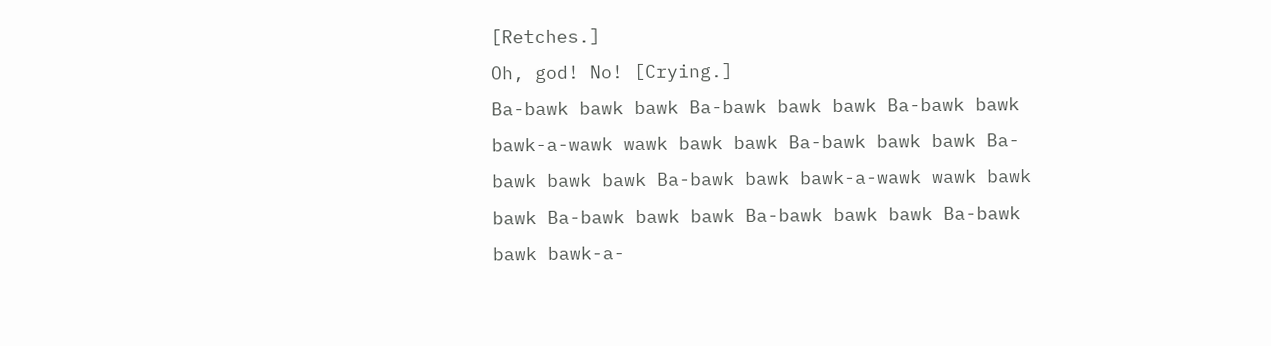[Retches.]
Oh, god! No! [Crying.]
Ba-bawk bawk bawk Ba-bawk bawk bawk Ba-bawk bawk bawk-a-wawk wawk bawk bawk Ba-bawk bawk bawk Ba-bawk bawk bawk Ba-bawk bawk bawk-a-wawk wawk bawk bawk Ba-bawk bawk bawk Ba-bawk bawk bawk Ba-bawk bawk bawk-a-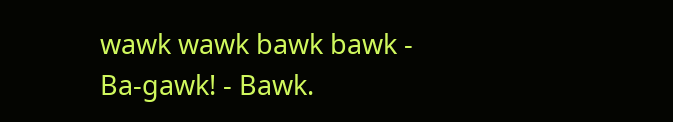wawk wawk bawk bawk - Ba-gawk! - Bawk.